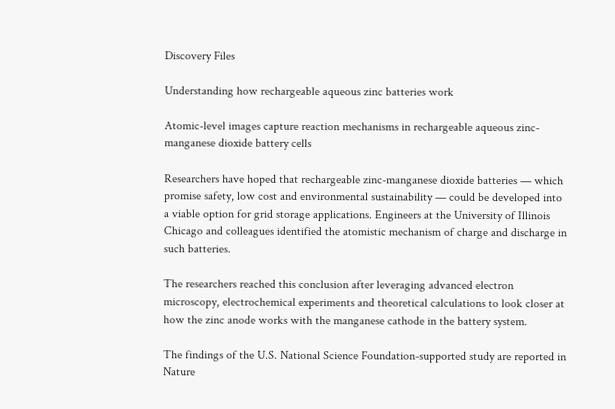Discovery Files

Understanding how rechargeable aqueous zinc batteries work

Atomic-level images capture reaction mechanisms in rechargeable aqueous zinc-manganese dioxide battery cells

Researchers have hoped that rechargeable zinc-manganese dioxide batteries — which promise safety, low cost and environmental sustainability — could be developed into a viable option for grid storage applications. Engineers at the University of Illinois Chicago and colleagues identified the atomistic mechanism of charge and discharge in such batteries.

The researchers reached this conclusion after leveraging advanced electron microscopy, electrochemical experiments and theoretical calculations to look closer at how the zinc anode works with the manganese cathode in the battery system.

The findings of the U.S. National Science Foundation-supported study are reported in Nature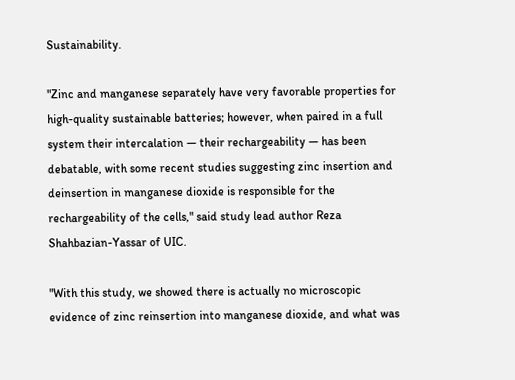Sustainability.

"Zinc and manganese separately have very favorable properties for high-quality sustainable batteries; however, when paired in a full system their intercalation — their rechargeability — has been debatable, with some recent studies suggesting zinc insertion and deinsertion in manganese dioxide is responsible for the rechargeability of the cells," said study lead author Reza Shahbazian-Yassar of UIC.

"With this study, we showed there is actually no microscopic evidence of zinc reinsertion into manganese dioxide, and what was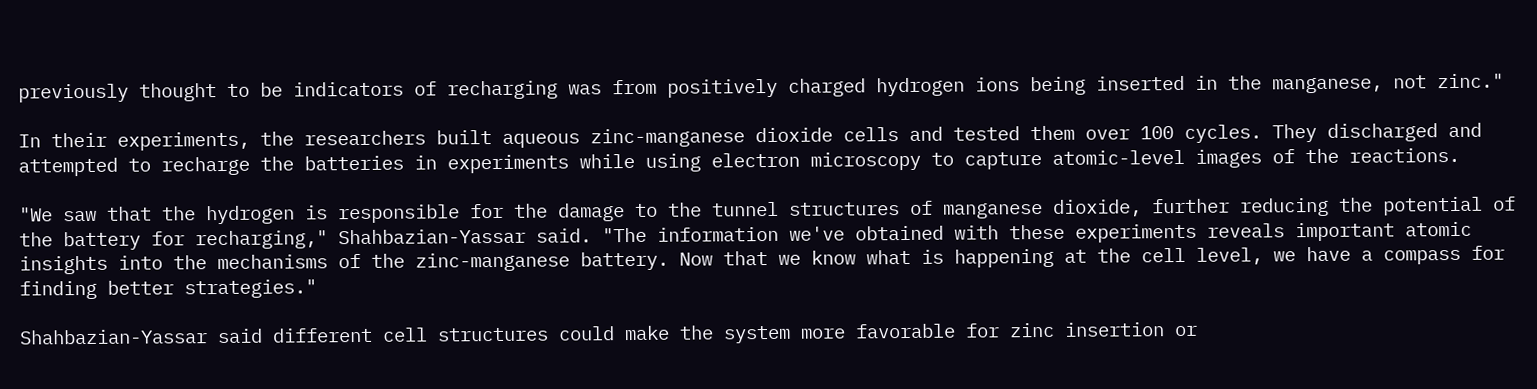previously thought to be indicators of recharging was from positively charged hydrogen ions being inserted in the manganese, not zinc."

In their experiments, the researchers built aqueous zinc-manganese dioxide cells and tested them over 100 cycles. They discharged and attempted to recharge the batteries in experiments while using electron microscopy to capture atomic-level images of the reactions.

"We saw that the hydrogen is responsible for the damage to the tunnel structures of manganese dioxide, further reducing the potential of the battery for recharging," Shahbazian-Yassar said. "The information we've obtained with these experiments reveals important atomic insights into the mechanisms of the zinc-manganese battery. Now that we know what is happening at the cell level, we have a compass for finding better strategies."

Shahbazian-Yassar said different cell structures could make the system more favorable for zinc insertion or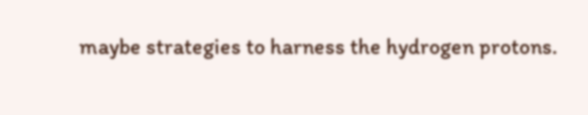maybe strategies to harness the hydrogen protons.